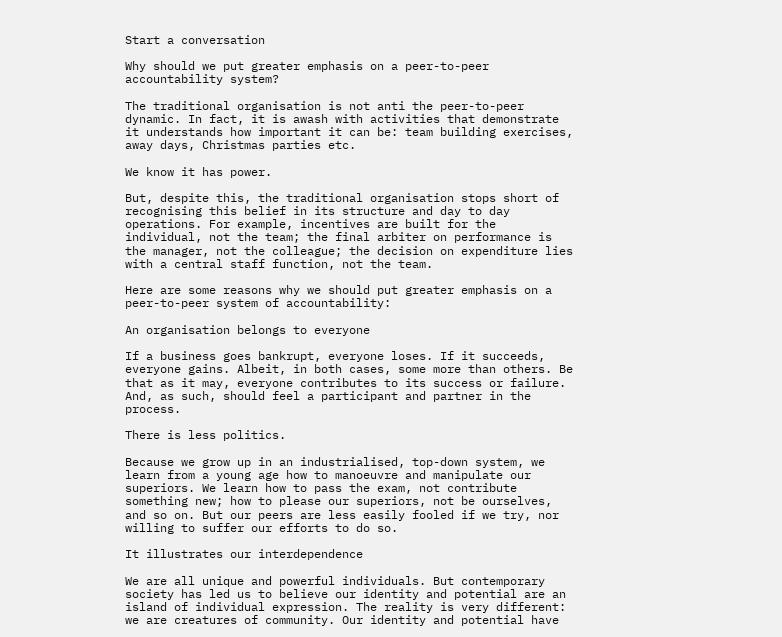Start a conversation

Why should we put greater emphasis on a peer-to-peer accountability system?

The traditional organisation is not anti the peer-to-peer dynamic. In fact, it is awash with activities that demonstrate it understands how important it can be: team building exercises, away days, Christmas parties etc.

We know it has power.

But, despite this, the traditional organisation stops short of recognising this belief in its structure and day to day operations. For example, incentives are built for the individual, not the team; the final arbiter on performance is the manager, not the colleague; the decision on expenditure lies with a central staff function, not the team.

Here are some reasons why we should put greater emphasis on a peer-to-peer system of accountability:

An organisation belongs to everyone

If a business goes bankrupt, everyone loses. If it succeeds, everyone gains. Albeit, in both cases, some more than others. Be that as it may, everyone contributes to its success or failure. And, as such, should feel a participant and partner in the process.

There is less politics.

Because we grow up in an industrialised, top-down system, we learn from a young age how to manoeuvre and manipulate our superiors. We learn how to pass the exam, not contribute something new; how to please our superiors, not be ourselves, and so on. But our peers are less easily fooled if we try, nor willing to suffer our efforts to do so.

It illustrates our interdependence

We are all unique and powerful individuals. But contemporary society has led us to believe our identity and potential are an island of individual expression. The reality is very different: we are creatures of community. Our identity and potential have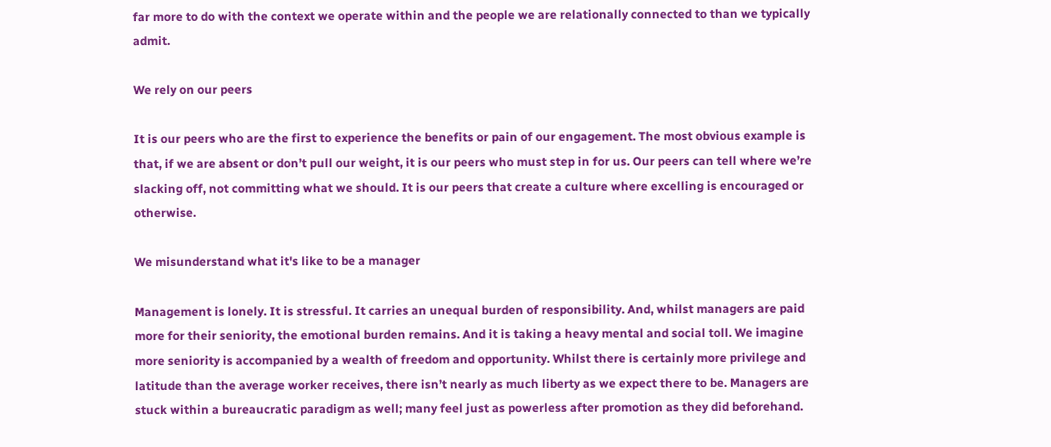far more to do with the context we operate within and the people we are relationally connected to than we typically admit.

We rely on our peers

It is our peers who are the first to experience the benefits or pain of our engagement. The most obvious example is that, if we are absent or don’t pull our weight, it is our peers who must step in for us. Our peers can tell where we’re slacking off, not committing what we should. It is our peers that create a culture where excelling is encouraged or otherwise.

We misunderstand what it's like to be a manager

Management is lonely. It is stressful. It carries an unequal burden of responsibility. And, whilst managers are paid more for their seniority, the emotional burden remains. And it is taking a heavy mental and social toll. We imagine more seniority is accompanied by a wealth of freedom and opportunity. Whilst there is certainly more privilege and latitude than the average worker receives, there isn’t nearly as much liberty as we expect there to be. Managers are stuck within a bureaucratic paradigm as well; many feel just as powerless after promotion as they did beforehand.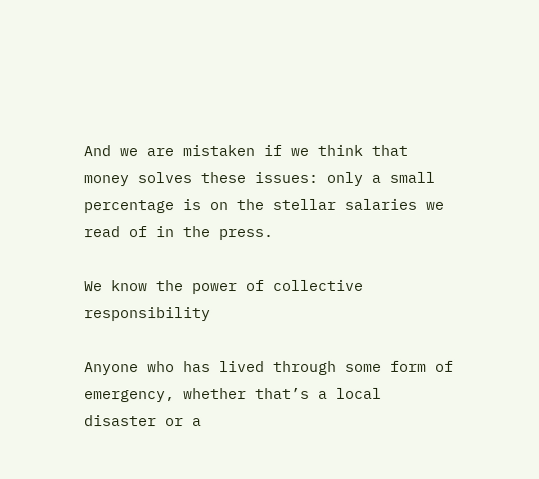And we are mistaken if we think that money solves these issues: only a small percentage is on the stellar salaries we read of in the press.

We know the power of collective responsibility

Anyone who has lived through some form of emergency, whether that’s a local disaster or a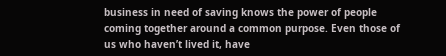business in need of saving knows the power of people coming together around a common purpose. Even those of us who haven’t lived it, have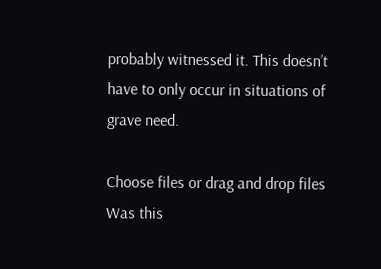probably witnessed it. This doesn’t have to only occur in situations of grave need.

Choose files or drag and drop files
Was this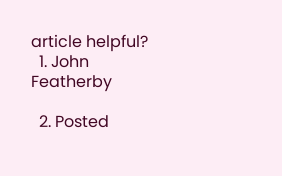article helpful?
  1. John Featherby

  2. Posted